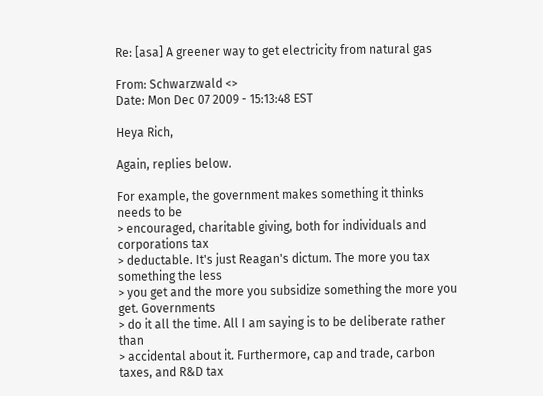Re: [asa] A greener way to get electricity from natural gas

From: Schwarzwald <>
Date: Mon Dec 07 2009 - 15:13:48 EST

Heya Rich,

Again, replies below.

For example, the government makes something it thinks needs to be
> encouraged, charitable giving, both for individuals and corporations tax
> deductable. It's just Reagan's dictum. The more you tax something the less
> you get and the more you subsidize something the more you get. Governments
> do it all the time. All I am saying is to be deliberate rather than
> accidental about it. Furthermore, cap and trade, carbon taxes, and R&D tax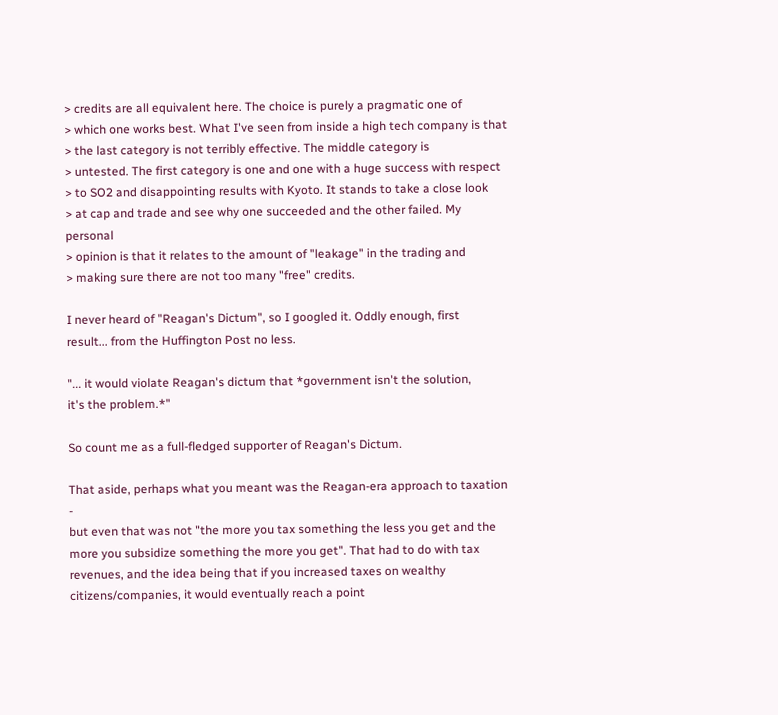> credits are all equivalent here. The choice is purely a pragmatic one of
> which one works best. What I've seen from inside a high tech company is that
> the last category is not terribly effective. The middle category is
> untested. The first category is one and one with a huge success with respect
> to SO2 and disappointing results with Kyoto. It stands to take a close look
> at cap and trade and see why one succeeded and the other failed. My personal
> opinion is that it relates to the amount of "leakage" in the trading and
> making sure there are not too many "free" credits.

I never heard of "Reagan's Dictum", so I googled it. Oddly enough, first
result... from the Huffington Post no less.

"... it would violate Reagan's dictum that *government isn't the solution,
it's the problem.*"

So count me as a full-fledged supporter of Reagan's Dictum.

That aside, perhaps what you meant was the Reagan-era approach to taxation -
but even that was not "the more you tax something the less you get and the
more you subsidize something the more you get". That had to do with tax
revenues, and the idea being that if you increased taxes on wealthy
citizens/companies, it would eventually reach a point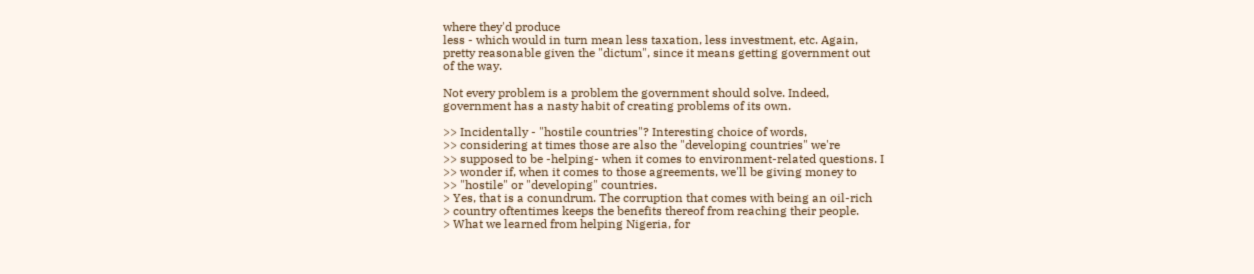where they'd produce
less - which would in turn mean less taxation, less investment, etc. Again,
pretty reasonable given the "dictum", since it means getting government out
of the way.

Not every problem is a problem the government should solve. Indeed,
government has a nasty habit of creating problems of its own.

>> Incidentally - "hostile countries"? Interesting choice of words,
>> considering at times those are also the "developing countries" we're
>> supposed to be -helping- when it comes to environment-related questions. I
>> wonder if, when it comes to those agreements, we'll be giving money to
>> "hostile" or "developing" countries.
> Yes, that is a conundrum. The corruption that comes with being an oil-rich
> country oftentimes keeps the benefits thereof from reaching their people.
> What we learned from helping Nigeria, for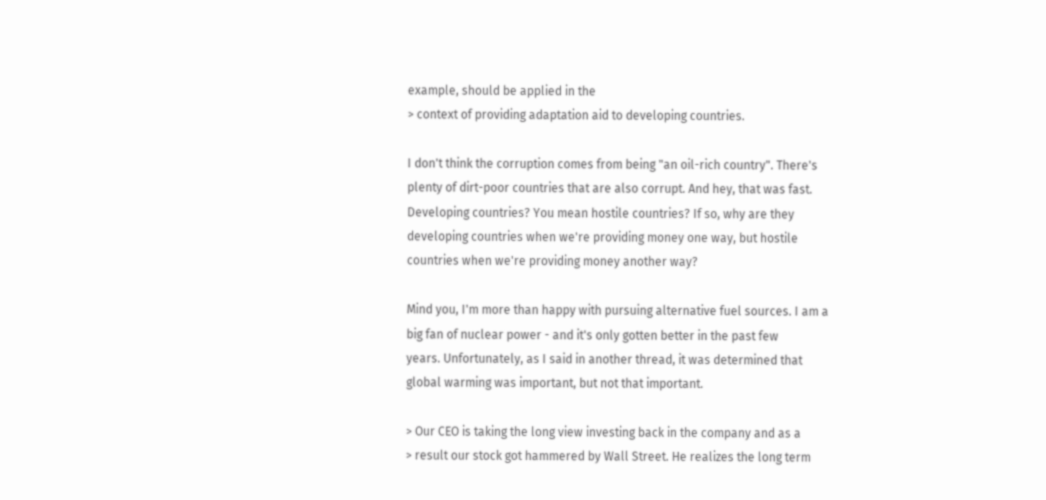example, should be applied in the
> context of providing adaptation aid to developing countries.

I don't think the corruption comes from being "an oil-rich country". There's
plenty of dirt-poor countries that are also corrupt. And hey, that was fast.
Developing countries? You mean hostile countries? If so, why are they
developing countries when we're providing money one way, but hostile
countries when we're providing money another way?

Mind you, I'm more than happy with pursuing alternative fuel sources. I am a
big fan of nuclear power - and it's only gotten better in the past few
years. Unfortunately, as I said in another thread, it was determined that
global warming was important, but not that important.

> Our CEO is taking the long view investing back in the company and as a
> result our stock got hammered by Wall Street. He realizes the long term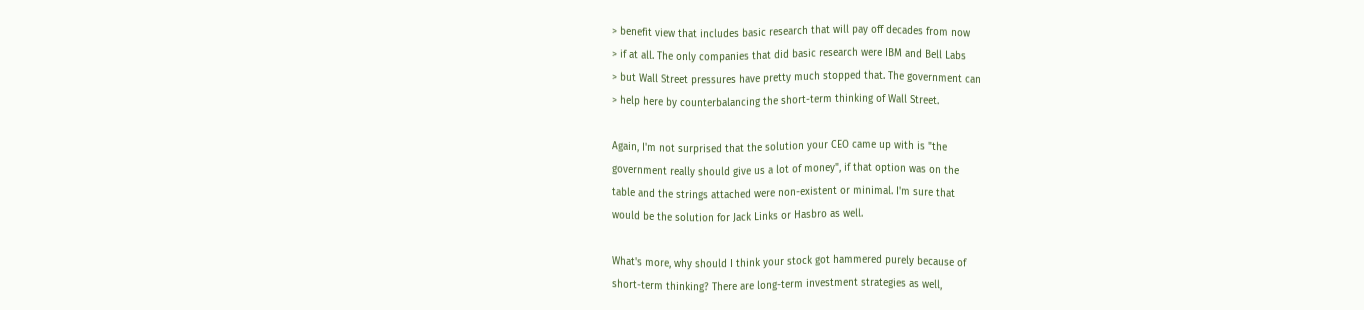> benefit view that includes basic research that will pay off decades from now
> if at all. The only companies that did basic research were IBM and Bell Labs
> but Wall Street pressures have pretty much stopped that. The government can
> help here by counterbalancing the short-term thinking of Wall Street.

Again, I'm not surprised that the solution your CEO came up with is "the
government really should give us a lot of money", if that option was on the
table and the strings attached were non-existent or minimal. I'm sure that
would be the solution for Jack Links or Hasbro as well.

What's more, why should I think your stock got hammered purely because of
short-term thinking? There are long-term investment strategies as well,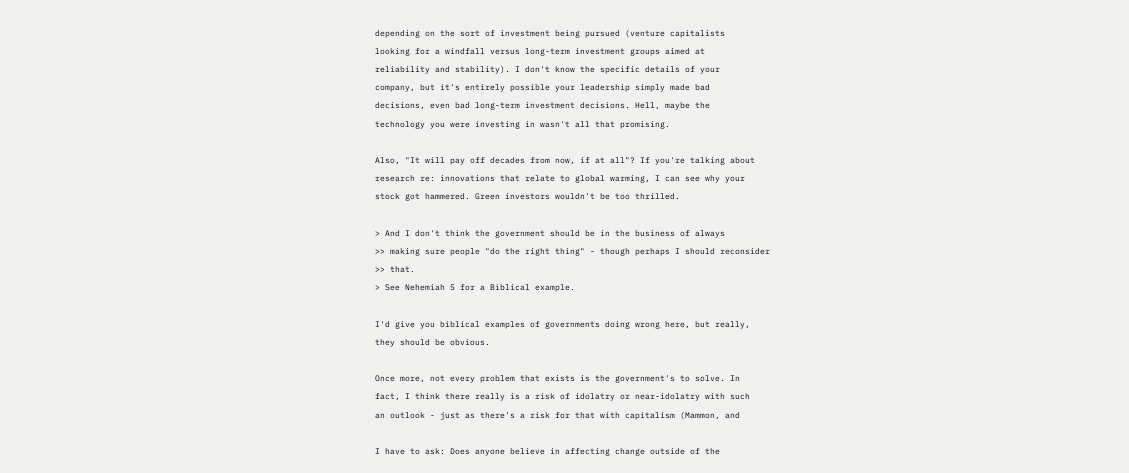depending on the sort of investment being pursued (venture capitalists
looking for a windfall versus long-term investment groups aimed at
reliability and stability). I don't know the specific details of your
company, but it's entirely possible your leadership simply made bad
decisions, even bad long-term investment decisions. Hell, maybe the
technology you were investing in wasn't all that promising.

Also, "It will pay off decades from now, if at all"? If you're talking about
research re: innovations that relate to global warming, I can see why your
stock got hammered. Green investors wouldn't be too thrilled.

> And I don't think the government should be in the business of always
>> making sure people "do the right thing" - though perhaps I should reconsider
>> that.
> See Nehemiah 5 for a Biblical example.

I'd give you biblical examples of governments doing wrong here, but really,
they should be obvious.

Once more, not every problem that exists is the government's to solve. In
fact, I think there really is a risk of idolatry or near-idolatry with such
an outlook - just as there's a risk for that with capitalism (Mammon, and

I have to ask: Does anyone believe in affecting change outside of the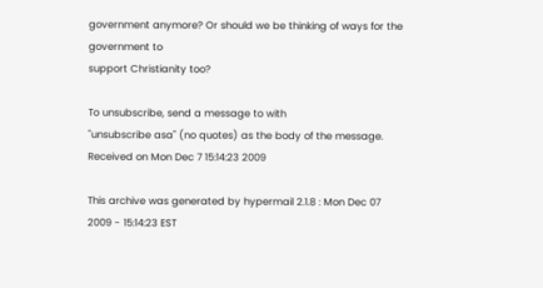government anymore? Or should we be thinking of ways for the government to
support Christianity too?

To unsubscribe, send a message to with
"unsubscribe asa" (no quotes) as the body of the message.
Received on Mon Dec 7 15:14:23 2009

This archive was generated by hypermail 2.1.8 : Mon Dec 07 2009 - 15:14:23 EST